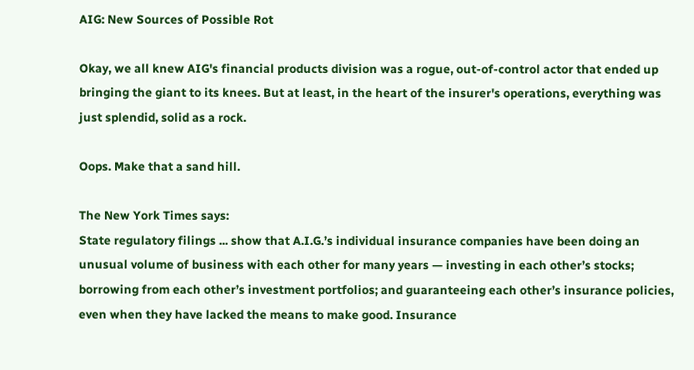AIG: New Sources of Possible Rot

Okay, we all knew AIG's financial products division was a rogue, out-of-control actor that ended up bringing the giant to its knees. But at least, in the heart of the insurer's operations, everything was just splendid, solid as a rock.

Oops. Make that a sand hill.

The New York Times says:
State regulatory filings ... show that A.I.G.’s individual insurance companies have been doing an unusual volume of business with each other for many years — investing in each other’s stocks; borrowing from each other’s investment portfolios; and guaranteeing each other’s insurance policies, even when they have lacked the means to make good. Insurance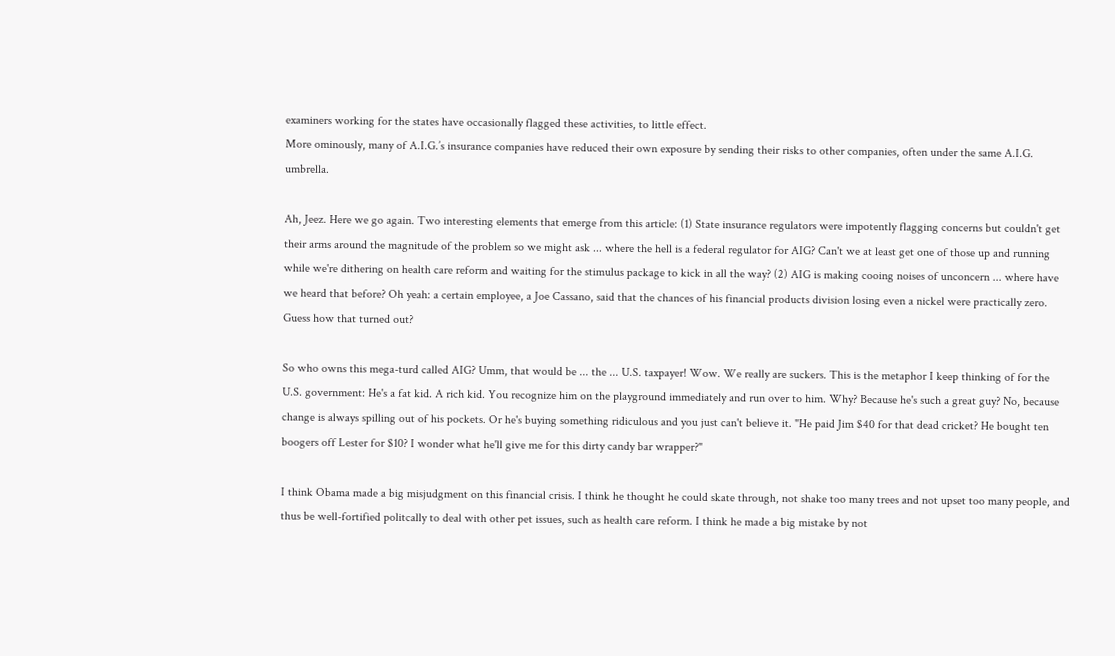examiners working for the states have occasionally flagged these activities, to little effect.
More ominously, many of A.I.G.’s insurance companies have reduced their own exposure by sending their risks to other companies, often under the same A.I.G. umbrella.

Ah, Jeez. Here we go again. Two interesting elements that emerge from this article: (1) State insurance regulators were impotently flagging concerns but couldn't get their arms around the magnitude of the problem so we might ask ... where the hell is a federal regulator for AIG? Can't we at least get one of those up and running while we're dithering on health care reform and waiting for the stimulus package to kick in all the way? (2) AIG is making cooing noises of unconcern ... where have we heard that before? Oh yeah: a certain employee, a Joe Cassano, said that the chances of his financial products division losing even a nickel were practically zero. Guess how that turned out?

So who owns this mega-turd called AIG? Umm, that would be ... the ... U.S. taxpayer! Wow. We really are suckers. This is the metaphor I keep thinking of for the U.S. government: He's a fat kid. A rich kid. You recognize him on the playground immediately and run over to him. Why? Because he's such a great guy? No, because change is always spilling out of his pockets. Or he's buying something ridiculous and you just can't believe it. "He paid Jim $40 for that dead cricket? He bought ten boogers off Lester for $10? I wonder what he'll give me for this dirty candy bar wrapper?"

I think Obama made a big misjudgment on this financial crisis. I think he thought he could skate through, not shake too many trees and not upset too many people, and thus be well-fortified politcally to deal with other pet issues, such as health care reform. I think he made a big mistake by not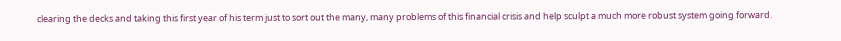clearing the decks and taking this first year of his term just to sort out the many, many problems of this financial crisis and help sculpt a much more robust system going forward.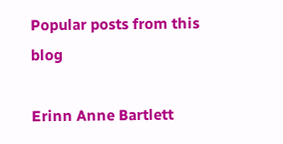Popular posts from this blog

Erinn Anne Bartlett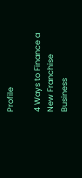Profile

4 Ways to Finance a New Franchise Business